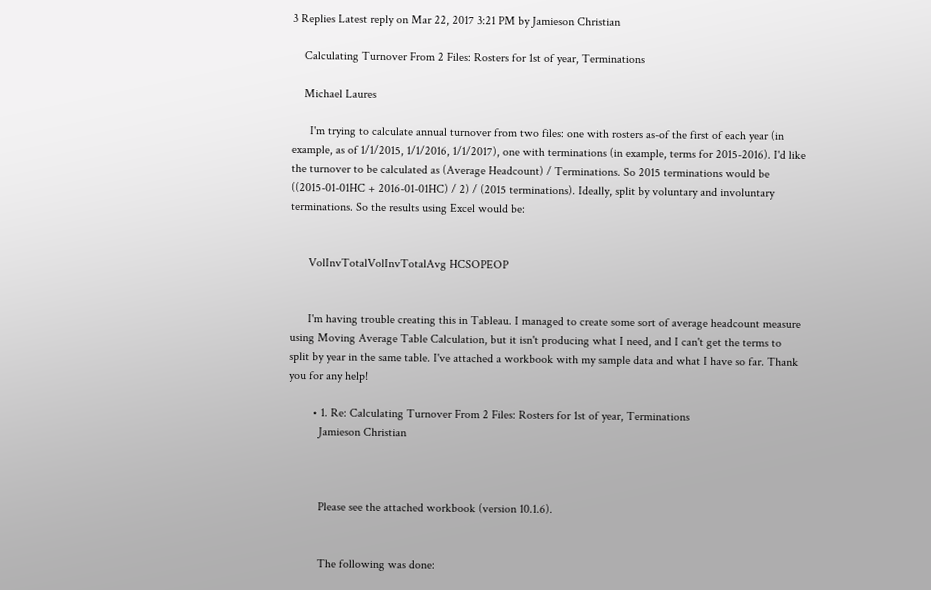3 Replies Latest reply on Mar 22, 2017 3:21 PM by Jamieson Christian

    Calculating Turnover From 2 Files: Rosters for 1st of year, Terminations

    Michael Laures

      I'm trying to calculate annual turnover from two files: one with rosters as-of the first of each year (in example, as of 1/1/2015, 1/1/2016, 1/1/2017), one with terminations (in example, terms for 2015-2016). I'd like the turnover to be calculated as (Average Headcount) / Terminations. So 2015 terminations would be ((2015-01-01HC + 2016-01-01HC) / 2) / (2015 terminations). Ideally, split by voluntary and involuntary terminations. So the results using Excel would be:


      VolInvTotalVolInvTotalAvg HCSOPEOP


      I'm having trouble creating this in Tableau. I managed to create some sort of average headcount measure using Moving Average Table Calculation, but it isn't producing what I need, and I can't get the terms to split by year in the same table. I've attached a workbook with my sample data and what I have so far. Thank you for any help!

        • 1. Re: Calculating Turnover From 2 Files: Rosters for 1st of year, Terminations
          Jamieson Christian



          Please see the attached workbook (version 10.1.6).


          The following was done: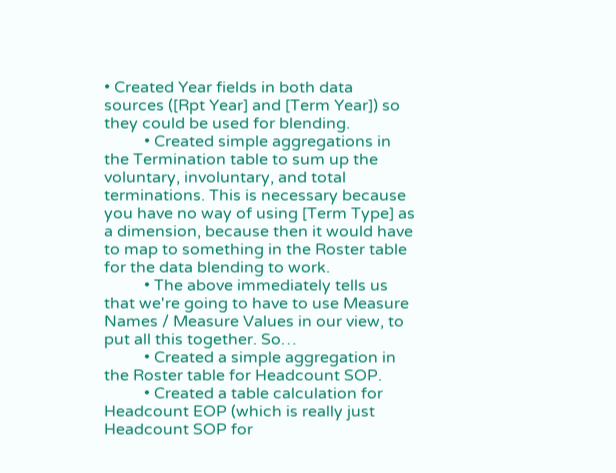• Created Year fields in both data sources ([Rpt Year] and [Term Year]) so they could be used for blending.
          • Created simple aggregations in the Termination table to sum up the voluntary, involuntary, and total terminations. This is necessary because you have no way of using [Term Type] as a dimension, because then it would have to map to something in the Roster table for the data blending to work.
          • The above immediately tells us that we're going to have to use Measure Names / Measure Values in our view, to put all this together. So…
          • Created a simple aggregation in the Roster table for Headcount SOP.
          • Created a table calculation for Headcount EOP (which is really just Headcount SOP for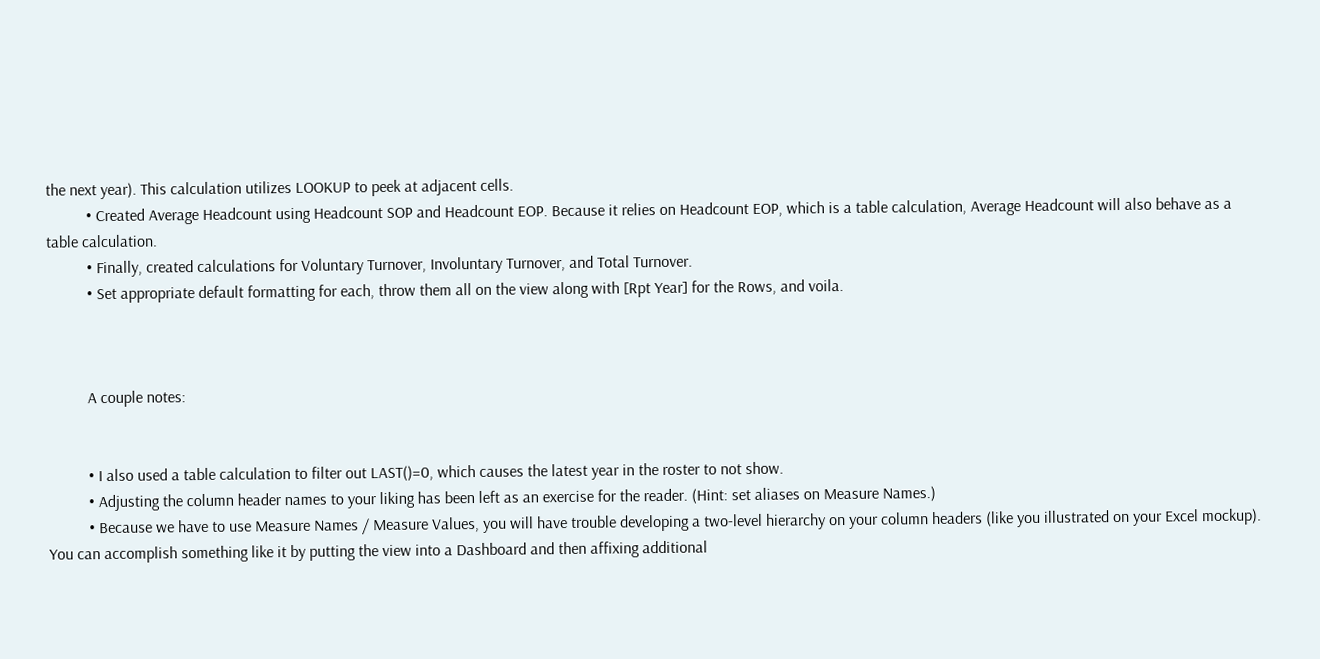the next year). This calculation utilizes LOOKUP to peek at adjacent cells.
          • Created Average Headcount using Headcount SOP and Headcount EOP. Because it relies on Headcount EOP, which is a table calculation, Average Headcount will also behave as a table calculation.
          • Finally, created calculations for Voluntary Turnover, Involuntary Turnover, and Total Turnover.
          • Set appropriate default formatting for each, throw them all on the view along with [Rpt Year] for the Rows, and voila.



          A couple notes:


          • I also used a table calculation to filter out LAST()=0, which causes the latest year in the roster to not show.
          • Adjusting the column header names to your liking has been left as an exercise for the reader. (Hint: set aliases on Measure Names.)
          • Because we have to use Measure Names / Measure Values, you will have trouble developing a two-level hierarchy on your column headers (like you illustrated on your Excel mockup). You can accomplish something like it by putting the view into a Dashboard and then affixing additional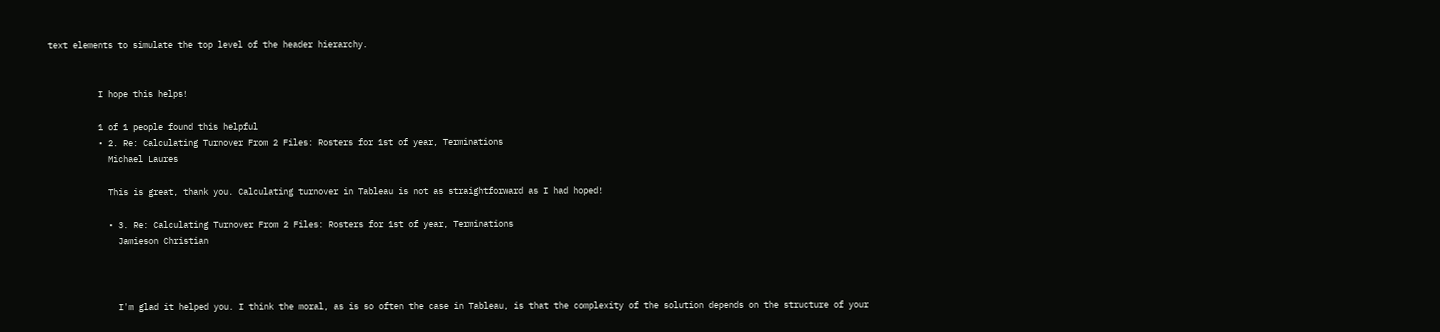text elements to simulate the top level of the header hierarchy.


          I hope this helps!

          1 of 1 people found this helpful
          • 2. Re: Calculating Turnover From 2 Files: Rosters for 1st of year, Terminations
            Michael Laures

            This is great, thank you. Calculating turnover in Tableau is not as straightforward as I had hoped!

            • 3. Re: Calculating Turnover From 2 Files: Rosters for 1st of year, Terminations
              Jamieson Christian



              I'm glad it helped you. I think the moral, as is so often the case in Tableau, is that the complexity of the solution depends on the structure of your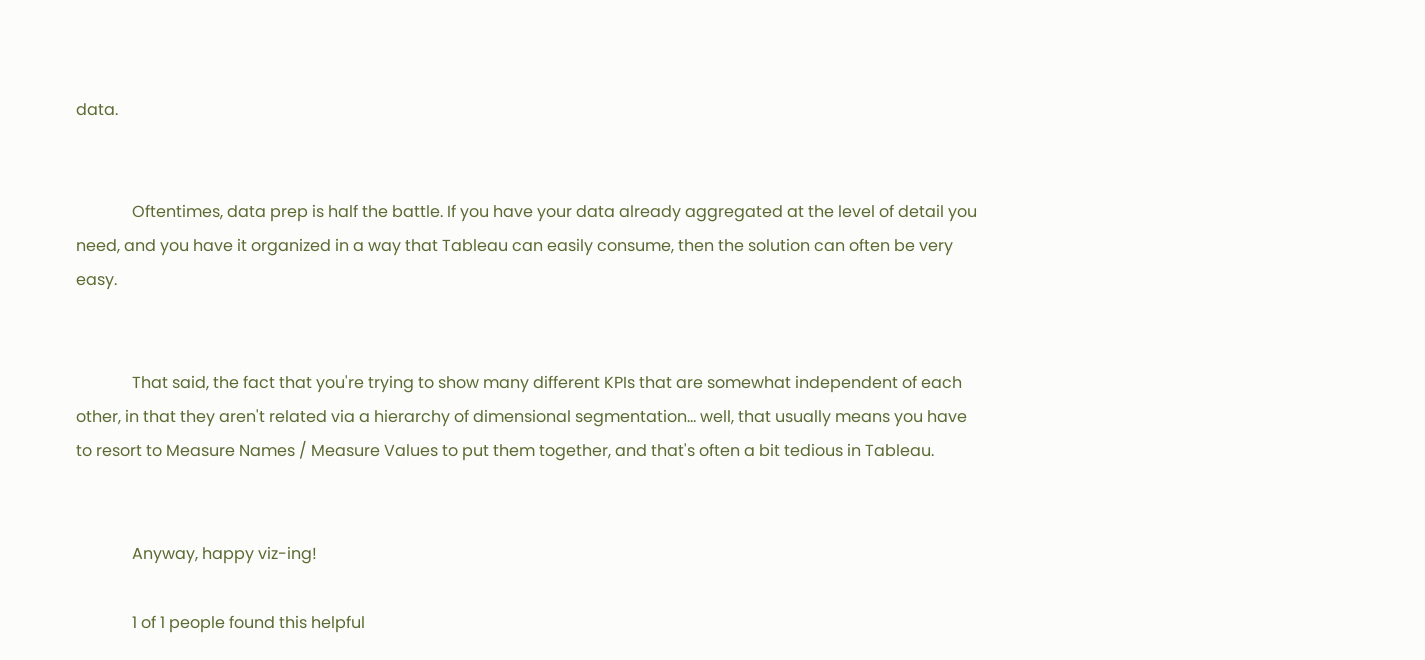data.


              Oftentimes, data prep is half the battle. If you have your data already aggregated at the level of detail you need, and you have it organized in a way that Tableau can easily consume, then the solution can often be very easy.


              That said, the fact that you're trying to show many different KPIs that are somewhat independent of each other, in that they aren't related via a hierarchy of dimensional segmentation… well, that usually means you have to resort to Measure Names / Measure Values to put them together, and that's often a bit tedious in Tableau.


              Anyway, happy viz-ing!

              1 of 1 people found this helpful